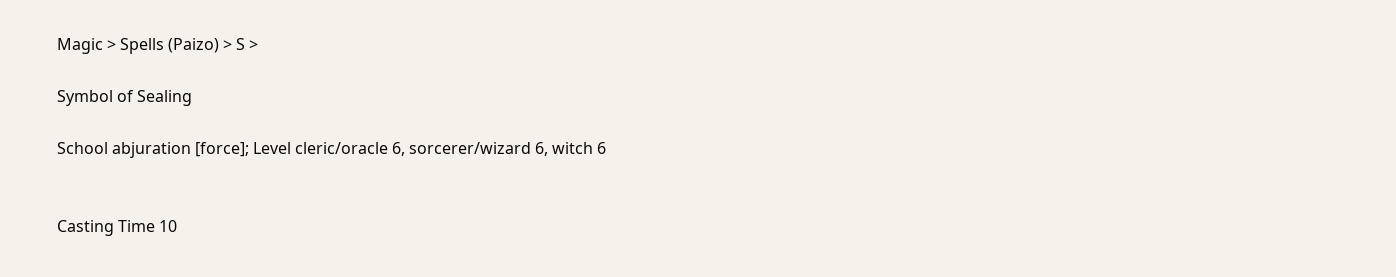Magic > Spells (Paizo) > S >

Symbol of Sealing

School abjuration [force]; Level cleric/oracle 6, sorcerer/wizard 6, witch 6


Casting Time 10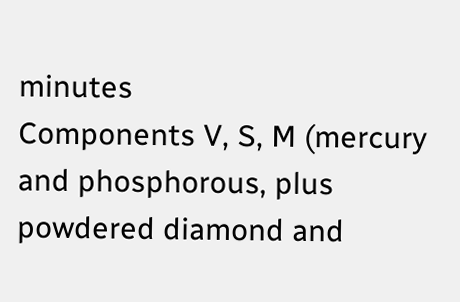minutes
Components V, S, M (mercury and phosphorous, plus powdered diamond and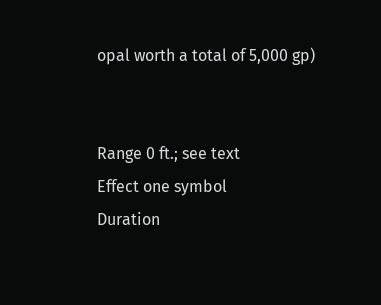opal worth a total of 5,000 gp)


Range 0 ft.; see text
Effect one symbol
Duration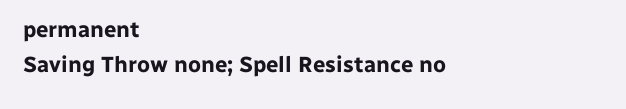permanent
Saving Throw none; Spell Resistance no